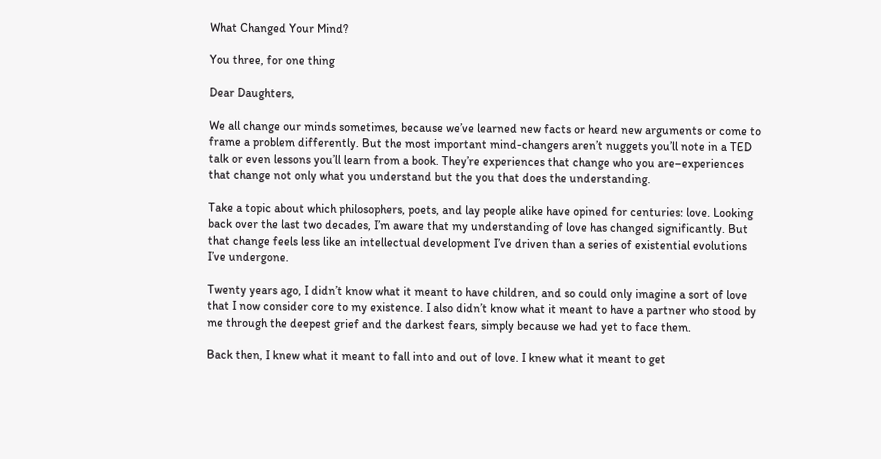What Changed Your Mind?

You three, for one thing

Dear Daughters,

We all change our minds sometimes, because we’ve learned new facts or heard new arguments or come to frame a problem differently. But the most important mind-changers aren’t nuggets you’ll note in a TED talk or even lessons you’ll learn from a book. They’re experiences that change who you are–experiences that change not only what you understand but the you that does the understanding.

Take a topic about which philosophers, poets, and lay people alike have opined for centuries: love. Looking back over the last two decades, I’m aware that my understanding of love has changed significantly. But that change feels less like an intellectual development I’ve driven than a series of existential evolutions I’ve undergone.

Twenty years ago, I didn’t know what it meant to have children, and so could only imagine a sort of love that I now consider core to my existence. I also didn’t know what it meant to have a partner who stood by me through the deepest grief and the darkest fears, simply because we had yet to face them.

Back then, I knew what it meant to fall into and out of love. I knew what it meant to get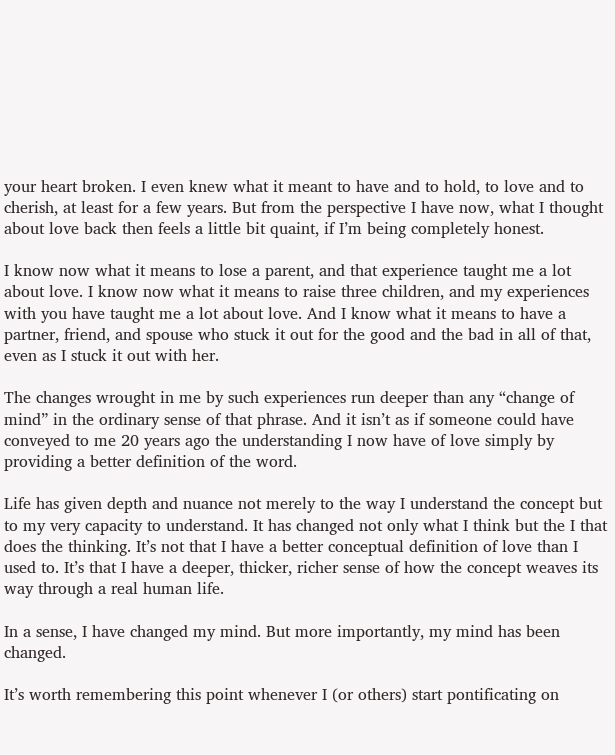your heart broken. I even knew what it meant to have and to hold, to love and to cherish, at least for a few years. But from the perspective I have now, what I thought about love back then feels a little bit quaint, if I’m being completely honest.

I know now what it means to lose a parent, and that experience taught me a lot about love. I know now what it means to raise three children, and my experiences with you have taught me a lot about love. And I know what it means to have a partner, friend, and spouse who stuck it out for the good and the bad in all of that, even as I stuck it out with her.

The changes wrought in me by such experiences run deeper than any “change of mind” in the ordinary sense of that phrase. And it isn’t as if someone could have conveyed to me 20 years ago the understanding I now have of love simply by providing a better definition of the word.

Life has given depth and nuance not merely to the way I understand the concept but to my very capacity to understand. It has changed not only what I think but the I that does the thinking. It’s not that I have a better conceptual definition of love than I used to. It’s that I have a deeper, thicker, richer sense of how the concept weaves its way through a real human life.

In a sense, I have changed my mind. But more importantly, my mind has been changed.

It’s worth remembering this point whenever I (or others) start pontificating on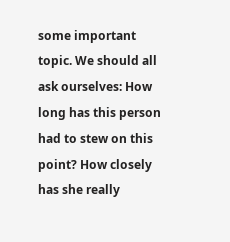some important topic. We should all ask ourselves: How long has this person had to stew on this point? How closely has she really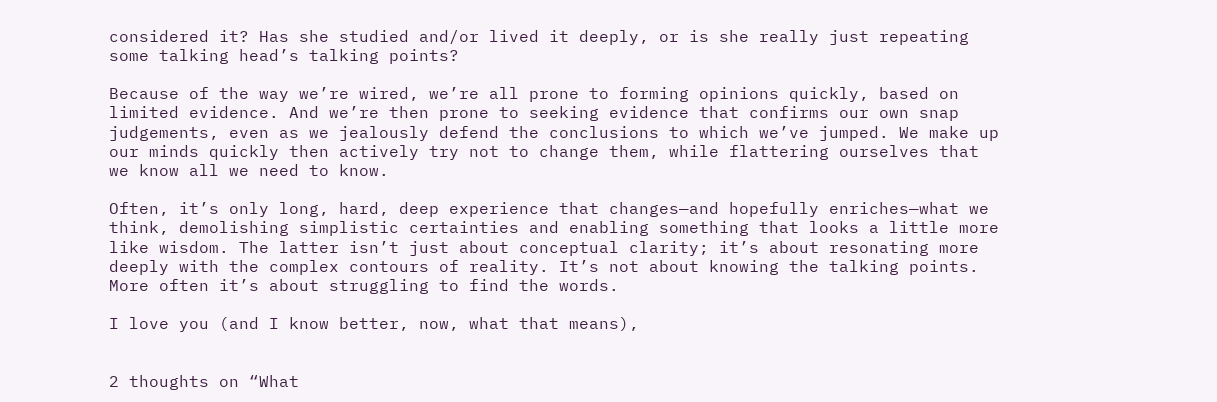considered it? Has she studied and/or lived it deeply, or is she really just repeating some talking head’s talking points?

Because of the way we’re wired, we’re all prone to forming opinions quickly, based on limited evidence. And we’re then prone to seeking evidence that confirms our own snap judgements, even as we jealously defend the conclusions to which we’ve jumped. We make up our minds quickly then actively try not to change them, while flattering ourselves that we know all we need to know.

Often, it’s only long, hard, deep experience that changes—and hopefully enriches—what we think, demolishing simplistic certainties and enabling something that looks a little more like wisdom. The latter isn’t just about conceptual clarity; it’s about resonating more deeply with the complex contours of reality. It’s not about knowing the talking points. More often it’s about struggling to find the words.

I love you (and I know better, now, what that means),


2 thoughts on “What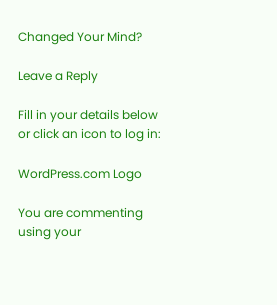Changed Your Mind?

Leave a Reply

Fill in your details below or click an icon to log in:

WordPress.com Logo

You are commenting using your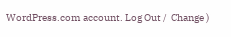WordPress.com account. Log Out /  Change )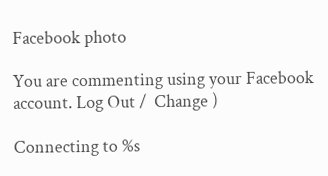Facebook photo

You are commenting using your Facebook account. Log Out /  Change )

Connecting to %s